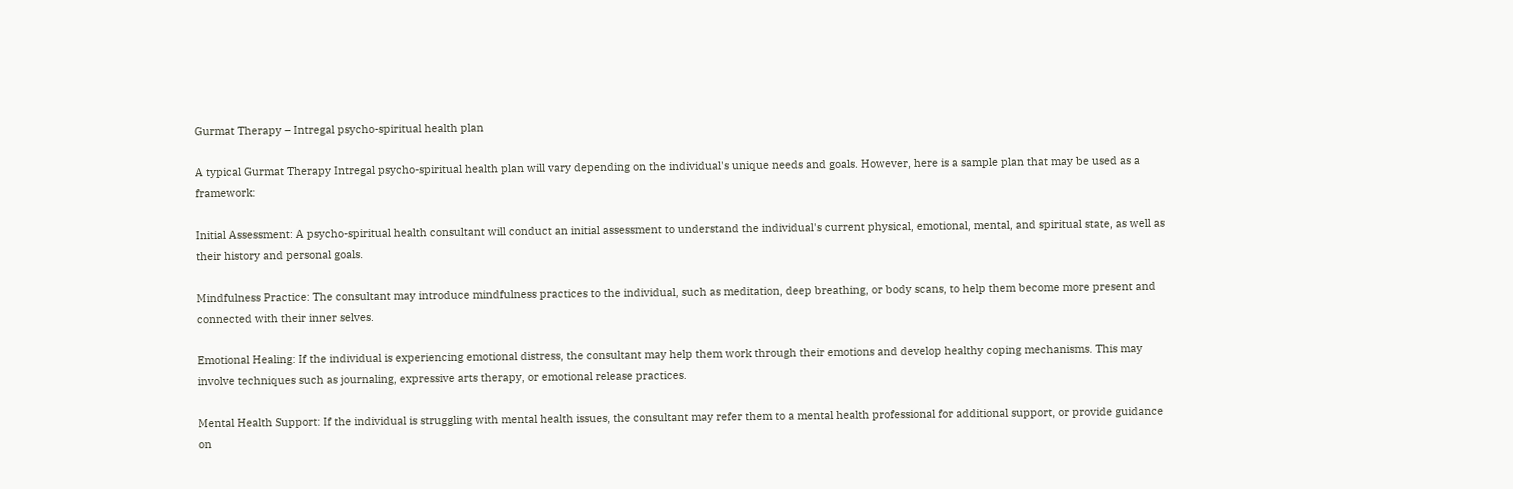Gurmat Therapy – Intregal psycho-spiritual health plan

A typical Gurmat Therapy Intregal psycho-spiritual health plan will vary depending on the individual's unique needs and goals. However, here is a sample plan that may be used as a framework:

Initial Assessment: A psycho-spiritual health consultant will conduct an initial assessment to understand the individual's current physical, emotional, mental, and spiritual state, as well as their history and personal goals.

Mindfulness Practice: The consultant may introduce mindfulness practices to the individual, such as meditation, deep breathing, or body scans, to help them become more present and connected with their inner selves.

Emotional Healing: If the individual is experiencing emotional distress, the consultant may help them work through their emotions and develop healthy coping mechanisms. This may involve techniques such as journaling, expressive arts therapy, or emotional release practices.

Mental Health Support: If the individual is struggling with mental health issues, the consultant may refer them to a mental health professional for additional support, or provide guidance on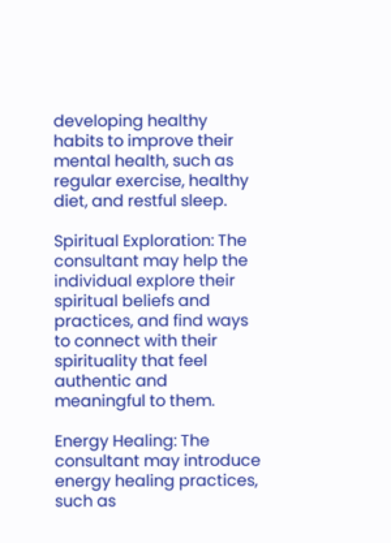developing healthy habits to improve their mental health, such as regular exercise, healthy diet, and restful sleep.

Spiritual Exploration: The consultant may help the individual explore their spiritual beliefs and practices, and find ways to connect with their spirituality that feel authentic and meaningful to them.

Energy Healing: The consultant may introduce energy healing practices, such as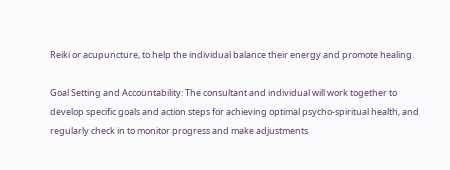Reiki or acupuncture, to help the individual balance their energy and promote healing.

Goal Setting and Accountability: The consultant and individual will work together to develop specific goals and action steps for achieving optimal psycho-spiritual health, and regularly check in to monitor progress and make adjustments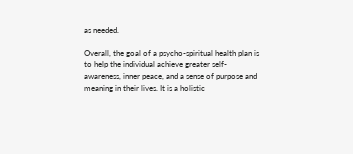as needed.

Overall, the goal of a psycho-spiritual health plan is to help the individual achieve greater self-awareness, inner peace, and a sense of purpose and meaning in their lives. It is a holistic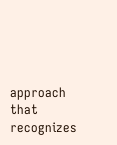approach that recognizes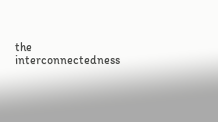the interconnectedness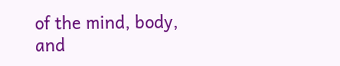of the mind, body, and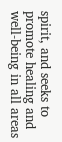spirit, and seeks to promote healing and well-being in all areas